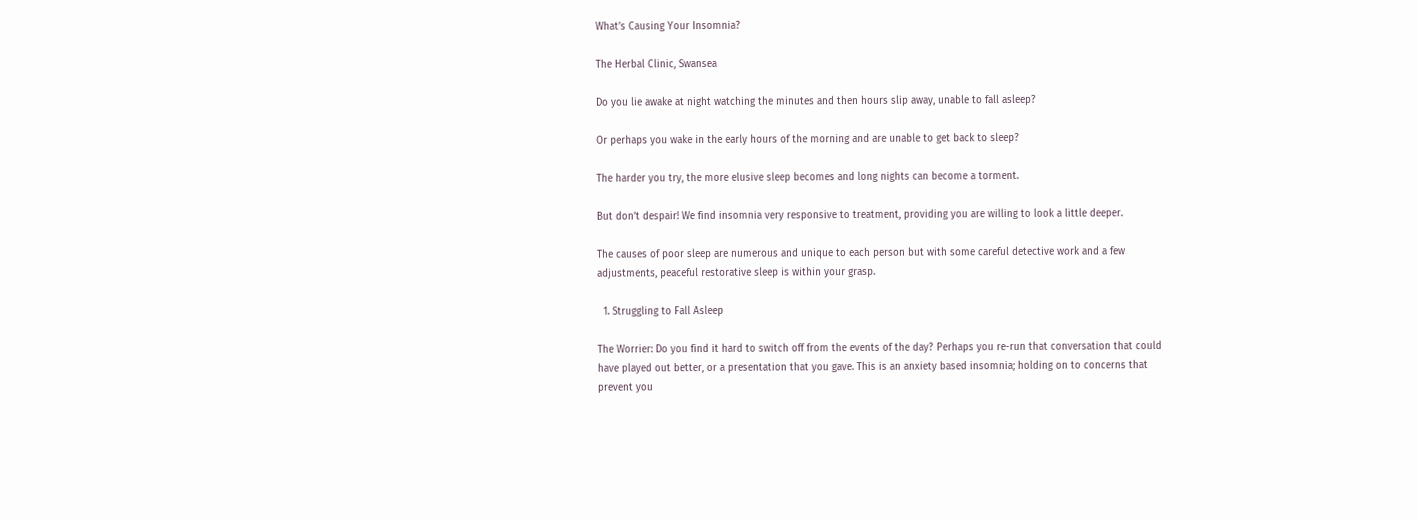What’s Causing Your Insomnia?

The Herbal Clinic, Swansea

Do you lie awake at night watching the minutes and then hours slip away, unable to fall asleep?

Or perhaps you wake in the early hours of the morning and are unable to get back to sleep?

The harder you try, the more elusive sleep becomes and long nights can become a torment.

But don’t despair! We find insomnia very responsive to treatment, providing you are willing to look a little deeper.

The causes of poor sleep are numerous and unique to each person but with some careful detective work and a few adjustments, peaceful restorative sleep is within your grasp.

  1. Struggling to Fall Asleep

The Worrier: Do you find it hard to switch off from the events of the day? Perhaps you re-run that conversation that could have played out better, or a presentation that you gave. This is an anxiety based insomnia; holding on to concerns that prevent you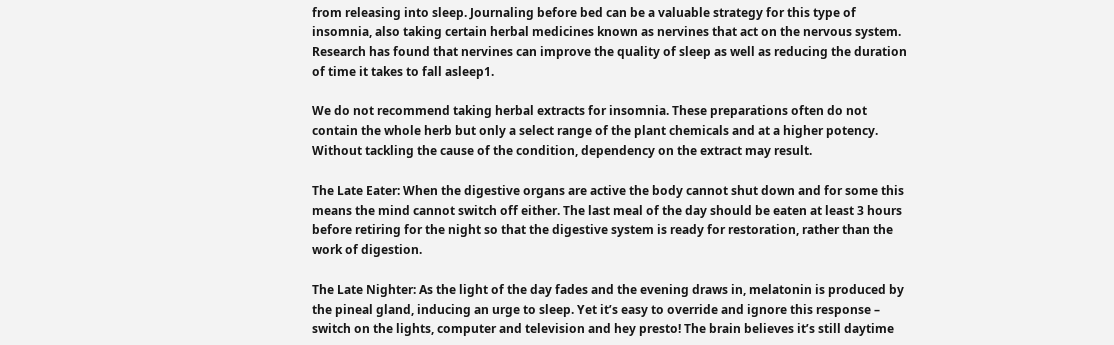from releasing into sleep. Journaling before bed can be a valuable strategy for this type of insomnia, also taking certain herbal medicines known as nervines that act on the nervous system. Research has found that nervines can improve the quality of sleep as well as reducing the duration of time it takes to fall asleep1.

We do not recommend taking herbal extracts for insomnia. These preparations often do not contain the whole herb but only a select range of the plant chemicals and at a higher potency. Without tackling the cause of the condition, dependency on the extract may result.

The Late Eater: When the digestive organs are active the body cannot shut down and for some this means the mind cannot switch off either. The last meal of the day should be eaten at least 3 hours before retiring for the night so that the digestive system is ready for restoration, rather than the work of digestion.

The Late Nighter: As the light of the day fades and the evening draws in, melatonin is produced by the pineal gland, inducing an urge to sleep. Yet it’s easy to override and ignore this response – switch on the lights, computer and television and hey presto! The brain believes it’s still daytime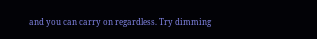and you can carry on regardless. Try dimming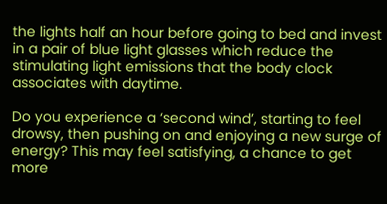the lights half an hour before going to bed and invest in a pair of blue light glasses which reduce the stimulating light emissions that the body clock associates with daytime.

Do you experience a ‘second wind’, starting to feel drowsy, then pushing on and enjoying a new surge of energy? This may feel satisfying, a chance to get more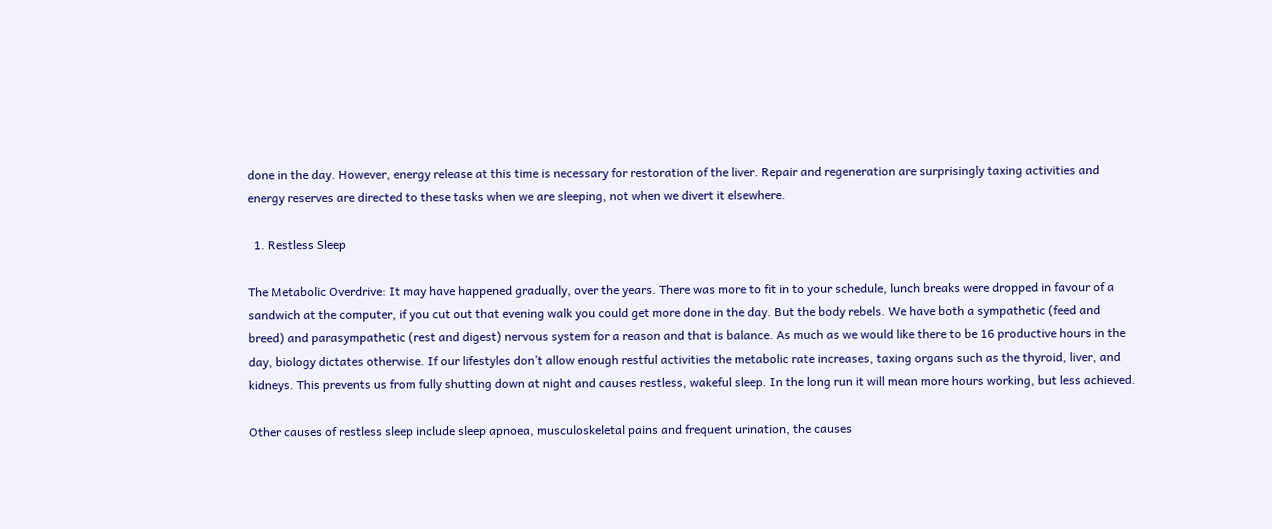done in the day. However, energy release at this time is necessary for restoration of the liver. Repair and regeneration are surprisingly taxing activities and energy reserves are directed to these tasks when we are sleeping, not when we divert it elsewhere.

  1. Restless Sleep

The Metabolic Overdrive: It may have happened gradually, over the years. There was more to fit in to your schedule, lunch breaks were dropped in favour of a sandwich at the computer, if you cut out that evening walk you could get more done in the day. But the body rebels. We have both a sympathetic (feed and breed) and parasympathetic (rest and digest) nervous system for a reason and that is balance. As much as we would like there to be 16 productive hours in the day, biology dictates otherwise. If our lifestyles don’t allow enough restful activities the metabolic rate increases, taxing organs such as the thyroid, liver, and kidneys. This prevents us from fully shutting down at night and causes restless, wakeful sleep. In the long run it will mean more hours working, but less achieved.

Other causes of restless sleep include sleep apnoea, musculoskeletal pains and frequent urination, the causes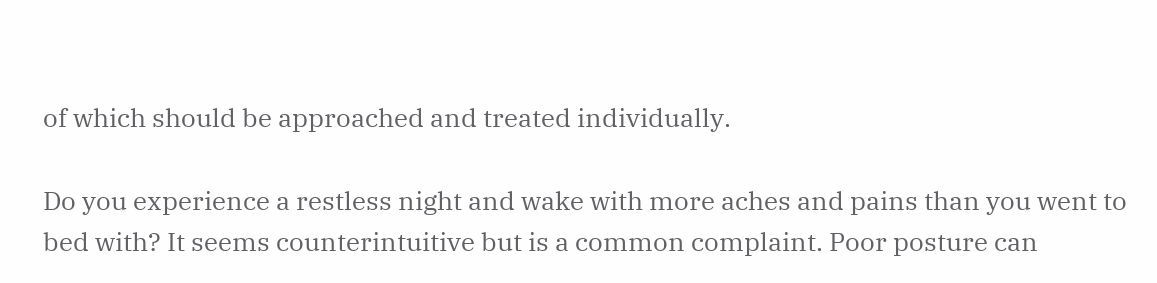of which should be approached and treated individually.

Do you experience a restless night and wake with more aches and pains than you went to bed with? It seems counterintuitive but is a common complaint. Poor posture can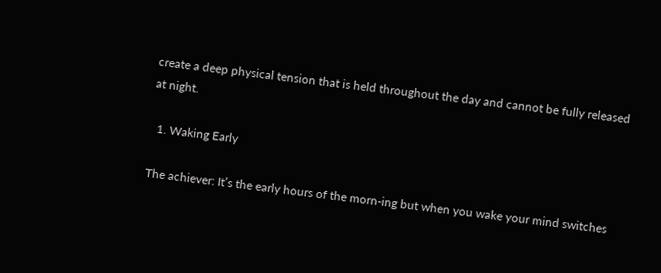create a deep physical tension that is held throughout the day and cannot be fully released at night.

  1. Waking Early

The achiever: It’s the early hours of the morn-ing but when you wake your mind switches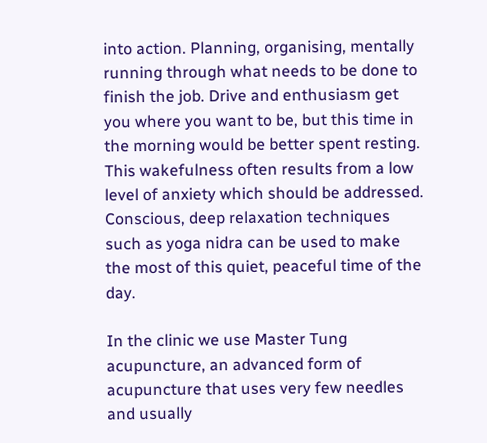into action. Planning, organising, mentally running through what needs to be done to finish the job. Drive and enthusiasm get you where you want to be, but this time in the morning would be better spent resting. This wakefulness often results from a low level of anxiety which should be addressed. Conscious, deep relaxation techniques such as yoga nidra can be used to make the most of this quiet, peaceful time of the day.

In the clinic we use Master Tung acupuncture, an advanced form of acupuncture that uses very few needles and usually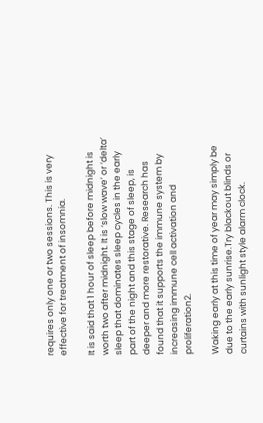requires only one or two sessions. This is very effective for treatment of insomnia.

It is said that 1 hour of sleep before midnight is worth two after midnight. It is ‘slow wave’ or ‘delta’ sleep that dominates sleep cycles in the early part of the night and this stage of sleep, is deeper and more restorative. Research has found that it supports the immune system by increasing immune cell activation and proliferation2.

Waking early at this time of year may simply be due to the early sunrise.Try blackout blinds or curtains with sunlight style alarm clock.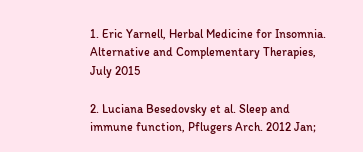1. Eric Yarnell, Herbal Medicine for Insomnia. Alternative and Complementary Therapies, July 2015

2. Luciana Besedovsky et al. Sleep and immune function, Pflugers Arch. 2012 Jan;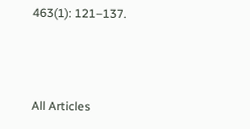463(1): 121–137.



All Articles